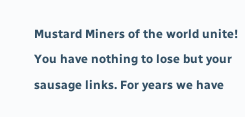Mustard Miners of the world unite! You have nothing to lose but your sausage links. For years we have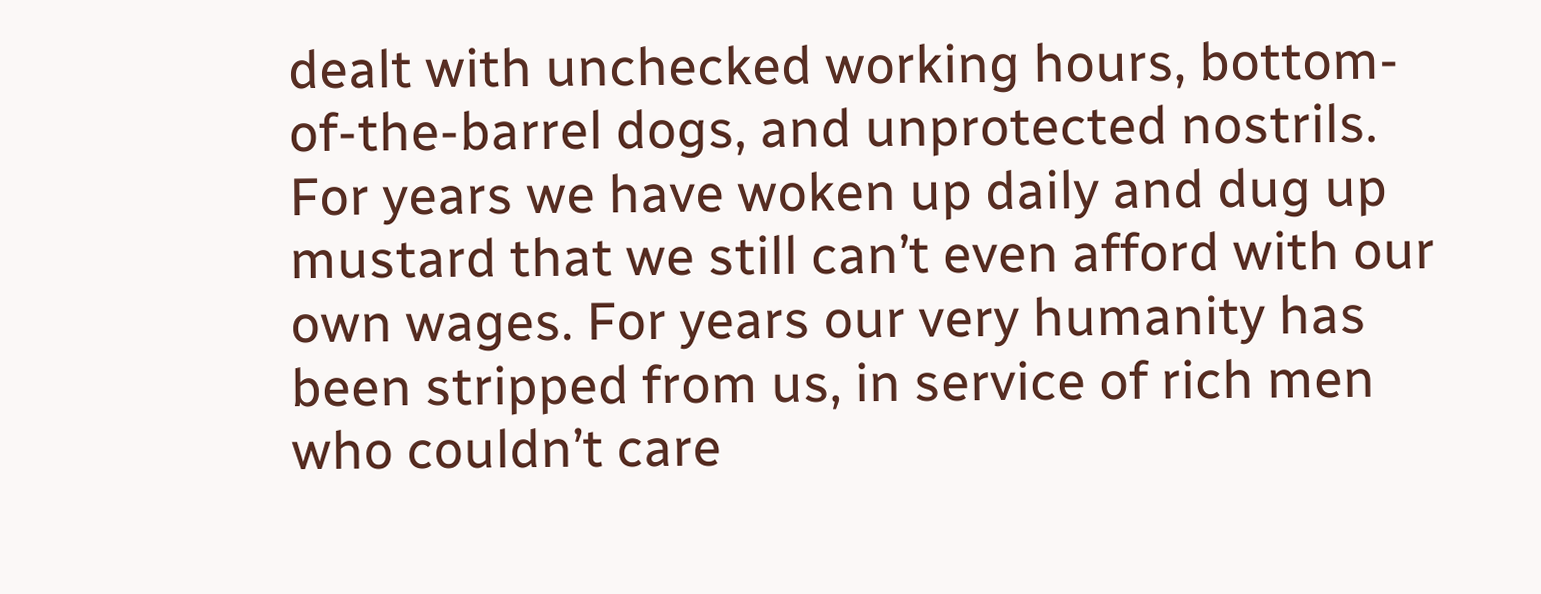dealt with unchecked working hours, bottom-of-the-barrel dogs, and unprotected nostrils. For years we have woken up daily and dug up mustard that we still can’t even afford with our own wages. For years our very humanity has been stripped from us, in service of rich men who couldn’t care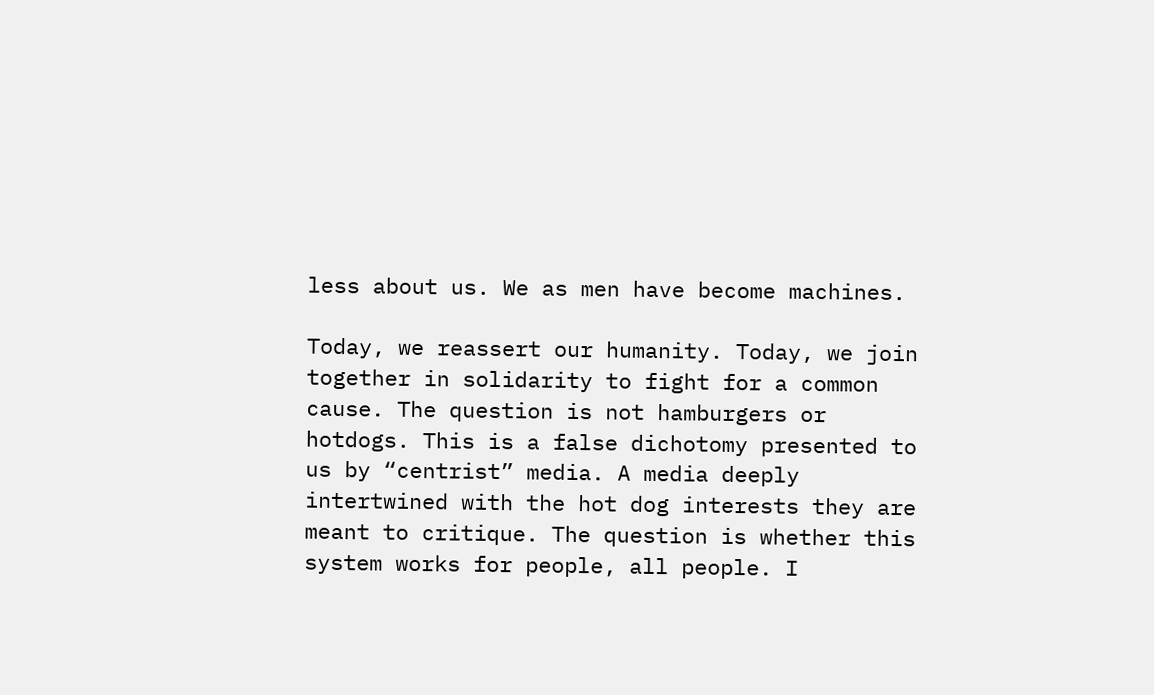less about us. We as men have become machines.

Today, we reassert our humanity. Today, we join together in solidarity to fight for a common cause. The question is not hamburgers or hotdogs. This is a false dichotomy presented to us by “centrist” media. A media deeply intertwined with the hot dog interests they are meant to critique. The question is whether this system works for people, all people. I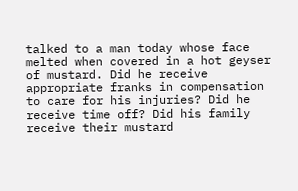talked to a man today whose face melted when covered in a hot geyser of mustard. Did he receive appropriate franks in compensation to care for his injuries? Did he receive time off? Did his family receive their mustard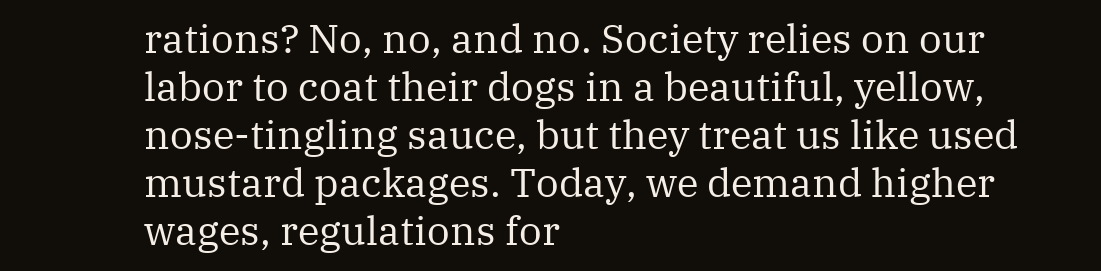rations? No, no, and no. Society relies on our labor to coat their dogs in a beautiful, yellow, nose-tingling sauce, but they treat us like used mustard packages. Today, we demand higher wages, regulations for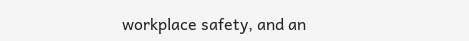workplace safety, and an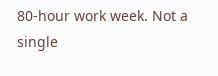80-hour work week. Not a single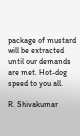package of mustard will be extracted until our demands are met. Hot-dog speed to you all.

R. Shivakumar